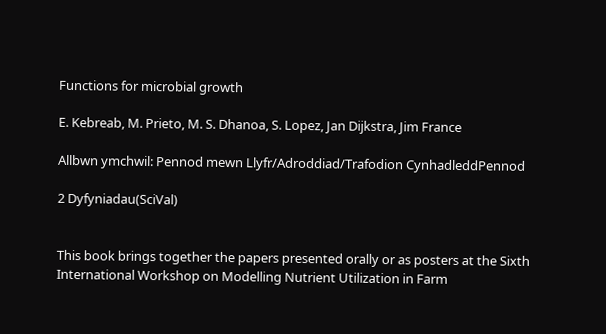Functions for microbial growth

E. Kebreab, M. Prieto, M. S. Dhanoa, S. Lopez, Jan Dijkstra, Jim France

Allbwn ymchwil: Pennod mewn Llyfr/Adroddiad/Trafodion CynhadleddPennod

2 Dyfyniadau(SciVal)


This book brings together the papers presented orally or as posters at the Sixth International Workshop on Modelling Nutrient Utilization in Farm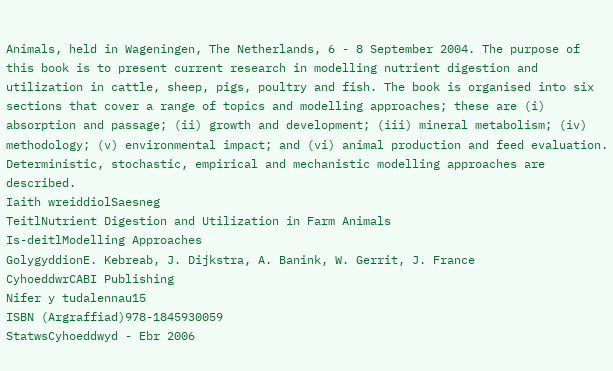Animals, held in Wageningen, The Netherlands, 6 - 8 September 2004. The purpose of this book is to present current research in modelling nutrient digestion and utilization in cattle, sheep, pigs, poultry and fish. The book is organised into six sections that cover a range of topics and modelling approaches; these are (i) absorption and passage; (ii) growth and development; (iii) mineral metabolism; (iv) methodology; (v) environmental impact; and (vi) animal production and feed evaluation. Deterministic, stochastic, empirical and mechanistic modelling approaches are described.
Iaith wreiddiolSaesneg
TeitlNutrient Digestion and Utilization in Farm Animals
Is-deitlModelling Approaches
GolygyddionE. Kebreab, J. Dijkstra, A. Banink, W. Gerrit, J. France
CyhoeddwrCABI Publishing
Nifer y tudalennau15
ISBN (Argraffiad)978-1845930059
StatwsCyhoeddwyd - Ebr 2006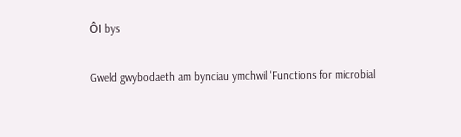Ôl bys

Gweld gwybodaeth am bynciau ymchwil 'Functions for microbial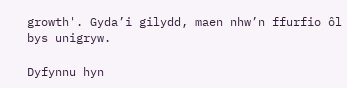growth'. Gyda’i gilydd, maen nhw’n ffurfio ôl bys unigryw.

Dyfynnu hyn